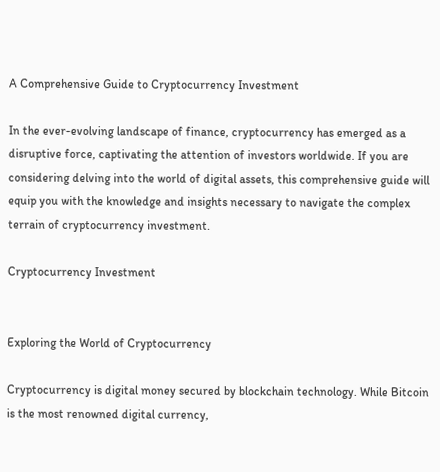A Comprehensive Guide to Cryptocurrency Investment

In the ever-evolving landscape of finance, cryptocurrency has emerged as a disruptive force, captivating the attention of investors worldwide. If you are considering delving into the world of digital assets, this comprehensive guide will equip you with the knowledge and insights necessary to navigate the complex terrain of cryptocurrency investment.

Cryptocurrency Investment


Exploring the World of Cryptocurrency

Cryptocurrency is digital money secured by blockchain technology. While Bitcoin is the most renowned digital currency,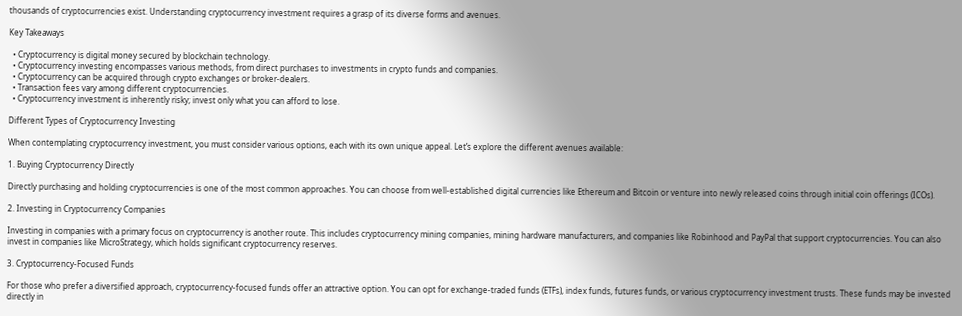thousands of cryptocurrencies exist. Understanding cryptocurrency investment requires a grasp of its diverse forms and avenues.

Key Takeaways

  • Cryptocurrency is digital money secured by blockchain technology.
  • Cryptocurrency investing encompasses various methods, from direct purchases to investments in crypto funds and companies.
  • Cryptocurrency can be acquired through crypto exchanges or broker-dealers.
  • Transaction fees vary among different cryptocurrencies.
  • Cryptocurrency investment is inherently risky; invest only what you can afford to lose.

Different Types of Cryptocurrency Investing

When contemplating cryptocurrency investment, you must consider various options, each with its own unique appeal. Let’s explore the different avenues available:

1. Buying Cryptocurrency Directly

Directly purchasing and holding cryptocurrencies is one of the most common approaches. You can choose from well-established digital currencies like Ethereum and Bitcoin or venture into newly released coins through initial coin offerings (ICOs).

2. Investing in Cryptocurrency Companies

Investing in companies with a primary focus on cryptocurrency is another route. This includes cryptocurrency mining companies, mining hardware manufacturers, and companies like Robinhood and PayPal that support cryptocurrencies. You can also invest in companies like MicroStrategy, which holds significant cryptocurrency reserves.

3. Cryptocurrency-Focused Funds

For those who prefer a diversified approach, cryptocurrency-focused funds offer an attractive option. You can opt for exchange-traded funds (ETFs), index funds, futures funds, or various cryptocurrency investment trusts. These funds may be invested directly in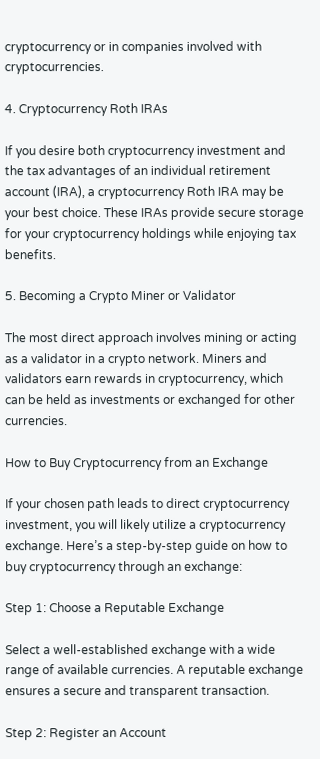cryptocurrency or in companies involved with cryptocurrencies.

4. Cryptocurrency Roth IRAs

If you desire both cryptocurrency investment and the tax advantages of an individual retirement account (IRA), a cryptocurrency Roth IRA may be your best choice. These IRAs provide secure storage for your cryptocurrency holdings while enjoying tax benefits.

5. Becoming a Crypto Miner or Validator

The most direct approach involves mining or acting as a validator in a crypto network. Miners and validators earn rewards in cryptocurrency, which can be held as investments or exchanged for other currencies.

How to Buy Cryptocurrency from an Exchange

If your chosen path leads to direct cryptocurrency investment, you will likely utilize a cryptocurrency exchange. Here’s a step-by-step guide on how to buy cryptocurrency through an exchange:

Step 1: Choose a Reputable Exchange

Select a well-established exchange with a wide range of available currencies. A reputable exchange ensures a secure and transparent transaction.

Step 2: Register an Account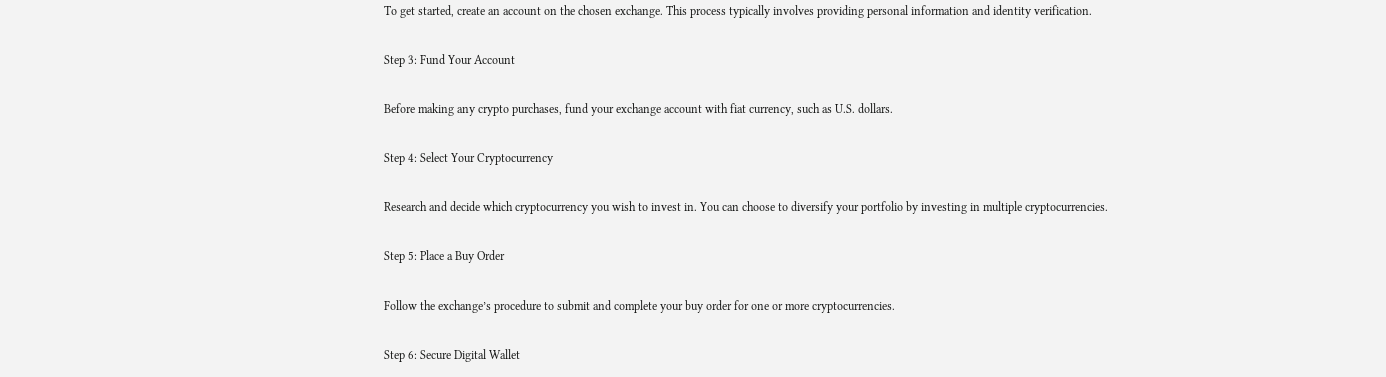To get started, create an account on the chosen exchange. This process typically involves providing personal information and identity verification.

Step 3: Fund Your Account

Before making any crypto purchases, fund your exchange account with fiat currency, such as U.S. dollars.

Step 4: Select Your Cryptocurrency

Research and decide which cryptocurrency you wish to invest in. You can choose to diversify your portfolio by investing in multiple cryptocurrencies.

Step 5: Place a Buy Order

Follow the exchange’s procedure to submit and complete your buy order for one or more cryptocurrencies.

Step 6: Secure Digital Wallet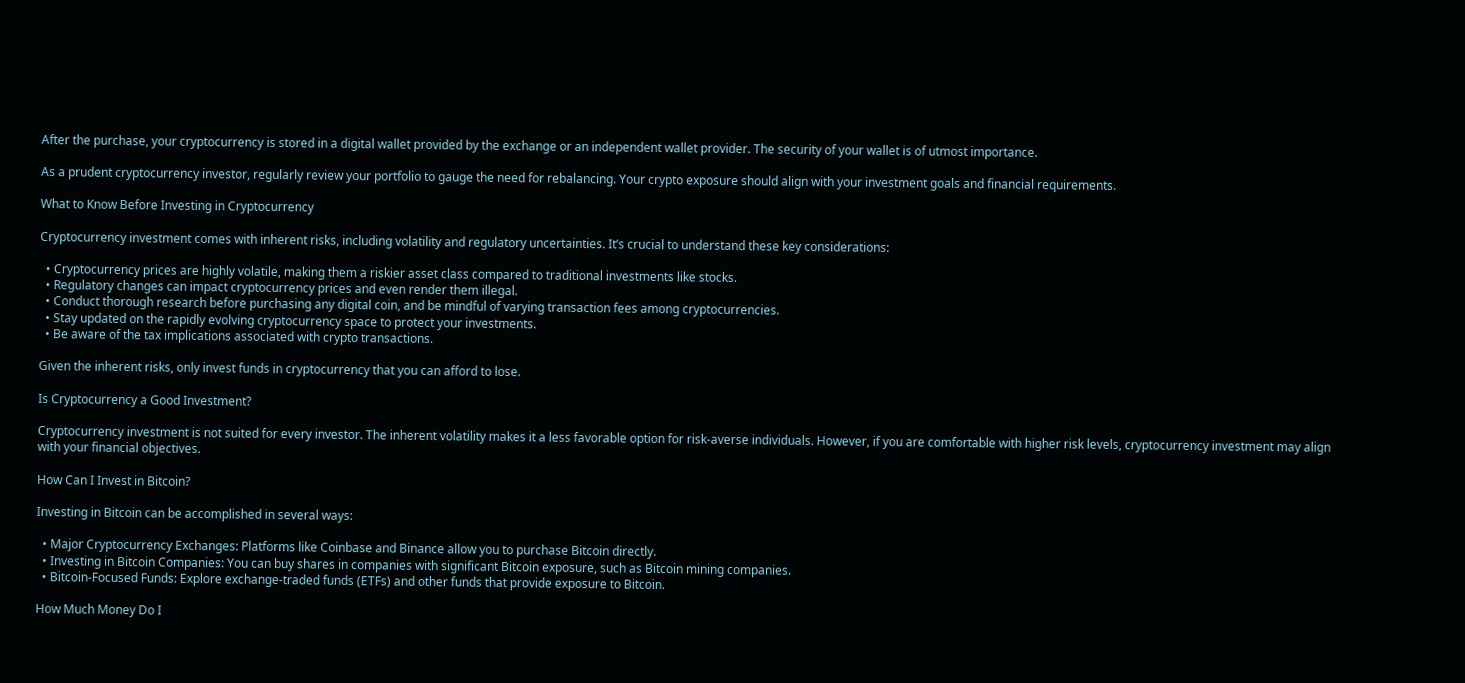After the purchase, your cryptocurrency is stored in a digital wallet provided by the exchange or an independent wallet provider. The security of your wallet is of utmost importance.

As a prudent cryptocurrency investor, regularly review your portfolio to gauge the need for rebalancing. Your crypto exposure should align with your investment goals and financial requirements.

What to Know Before Investing in Cryptocurrency

Cryptocurrency investment comes with inherent risks, including volatility and regulatory uncertainties. It’s crucial to understand these key considerations:

  • Cryptocurrency prices are highly volatile, making them a riskier asset class compared to traditional investments like stocks.
  • Regulatory changes can impact cryptocurrency prices and even render them illegal.
  • Conduct thorough research before purchasing any digital coin, and be mindful of varying transaction fees among cryptocurrencies.
  • Stay updated on the rapidly evolving cryptocurrency space to protect your investments.
  • Be aware of the tax implications associated with crypto transactions.

Given the inherent risks, only invest funds in cryptocurrency that you can afford to lose.

Is Cryptocurrency a Good Investment?

Cryptocurrency investment is not suited for every investor. The inherent volatility makes it a less favorable option for risk-averse individuals. However, if you are comfortable with higher risk levels, cryptocurrency investment may align with your financial objectives.

How Can I Invest in Bitcoin?

Investing in Bitcoin can be accomplished in several ways:

  • Major Cryptocurrency Exchanges: Platforms like Coinbase and Binance allow you to purchase Bitcoin directly.
  • Investing in Bitcoin Companies: You can buy shares in companies with significant Bitcoin exposure, such as Bitcoin mining companies.
  • Bitcoin-Focused Funds: Explore exchange-traded funds (ETFs) and other funds that provide exposure to Bitcoin.

How Much Money Do I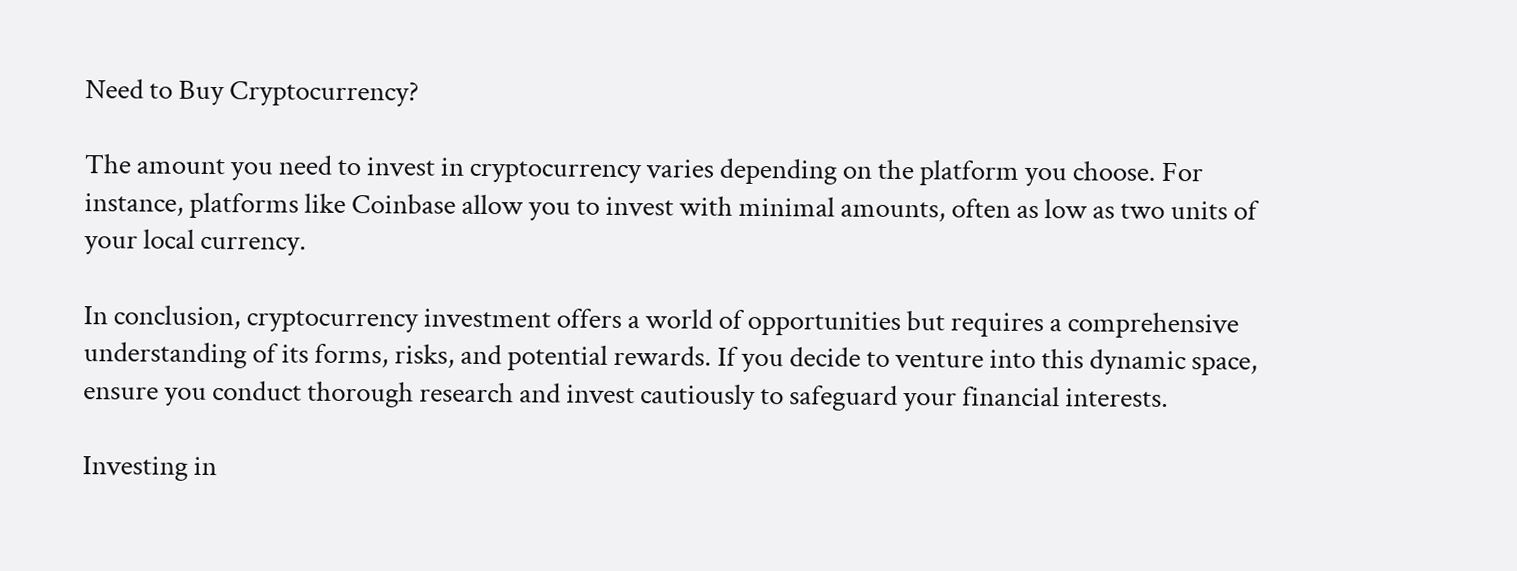Need to Buy Cryptocurrency?

The amount you need to invest in cryptocurrency varies depending on the platform you choose. For instance, platforms like Coinbase allow you to invest with minimal amounts, often as low as two units of your local currency.

In conclusion, cryptocurrency investment offers a world of opportunities but requires a comprehensive understanding of its forms, risks, and potential rewards. If you decide to venture into this dynamic space, ensure you conduct thorough research and invest cautiously to safeguard your financial interests.

Investing in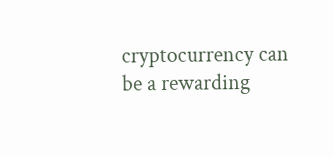cryptocurrency can be a rewarding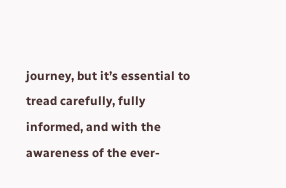journey, but it’s essential to tread carefully, fully informed, and with the awareness of the ever-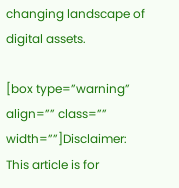changing landscape of digital assets.

[box type=”warning” align=”” class=”” width=””]Disclaimer: This article is for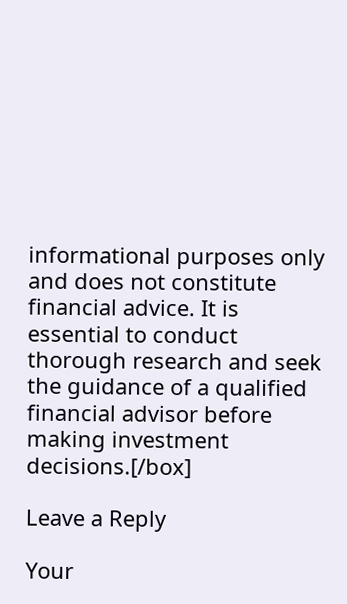informational purposes only and does not constitute financial advice. It is essential to conduct thorough research and seek the guidance of a qualified financial advisor before making investment decisions.[/box]

Leave a Reply

Your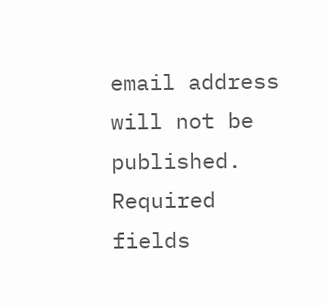email address will not be published. Required fields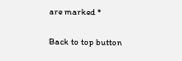are marked *

Back to top button